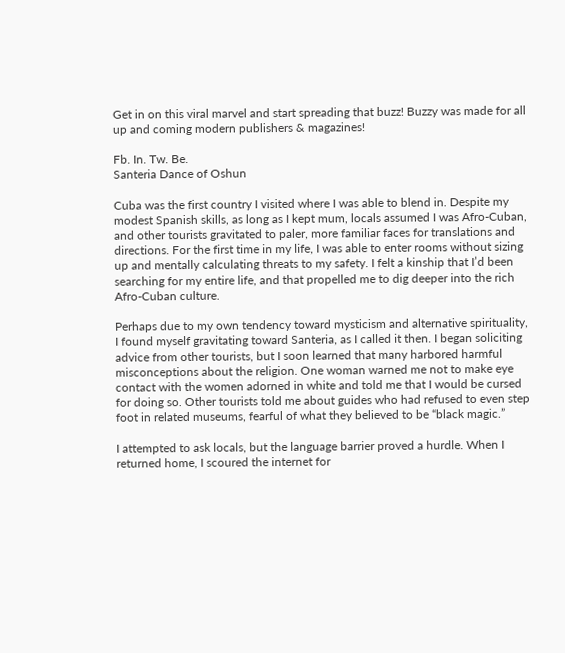Get in on this viral marvel and start spreading that buzz! Buzzy was made for all up and coming modern publishers & magazines!

Fb. In. Tw. Be.
Santeria Dance of Oshun

Cuba was the first country I visited where I was able to blend in. Despite my modest Spanish skills, as long as I kept mum, locals assumed I was Afro-Cuban, and other tourists gravitated to paler, more familiar faces for translations and directions. For the first time in my life, I was able to enter rooms without sizing up and mentally calculating threats to my safety. I felt a kinship that I’d been searching for my entire life, and that propelled me to dig deeper into the rich Afro-Cuban culture.

Perhaps due to my own tendency toward mysticism and alternative spirituality, I found myself gravitating toward Santeria, as I called it then. I began soliciting advice from other tourists, but I soon learned that many harbored harmful misconceptions about the religion. One woman warned me not to make eye contact with the women adorned in white and told me that I would be cursed for doing so. Other tourists told me about guides who had refused to even step foot in related museums, fearful of what they believed to be “black magic.”

I attempted to ask locals, but the language barrier proved a hurdle. When I returned home, I scoured the internet for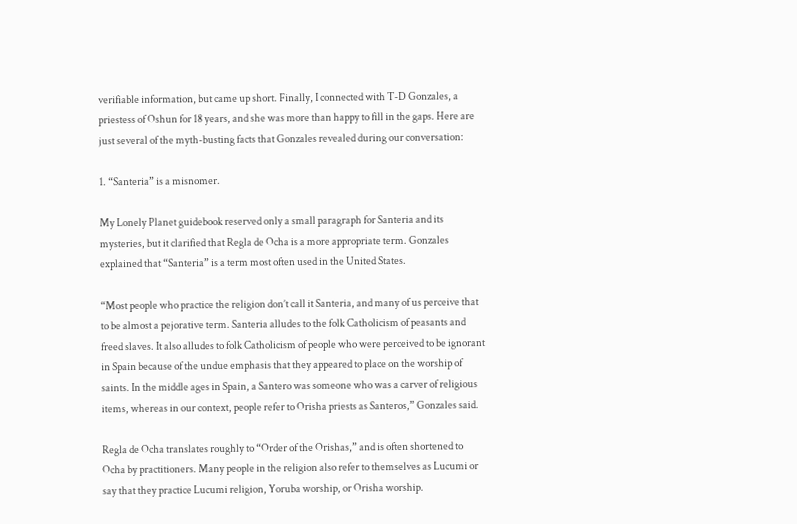verifiable information, but came up short. Finally, I connected with T-D Gonzales, a priestess of Oshun for 18 years, and she was more than happy to fill in the gaps. Here are just several of the myth-busting facts that Gonzales revealed during our conversation:

1. “Santeria” is a misnomer.

My Lonely Planet guidebook reserved only a small paragraph for Santeria and its mysteries, but it clarified that Regla de Ocha is a more appropriate term. Gonzales explained that “Santeria” is a term most often used in the United States.

“Most people who practice the religion don’t call it Santeria, and many of us perceive that to be almost a pejorative term. Santeria alludes to the folk Catholicism of peasants and freed slaves. It also alludes to folk Catholicism of people who were perceived to be ignorant in Spain because of the undue emphasis that they appeared to place on the worship of saints. In the middle ages in Spain, a Santero was someone who was a carver of religious items, whereas in our context, people refer to Orisha priests as Santeros,” Gonzales said.

Regla de Ocha translates roughly to “Order of the Orishas,” and is often shortened to Ocha by practitioners. Many people in the religion also refer to themselves as Lucumi or say that they practice Lucumi religion, Yoruba worship, or Orisha worship.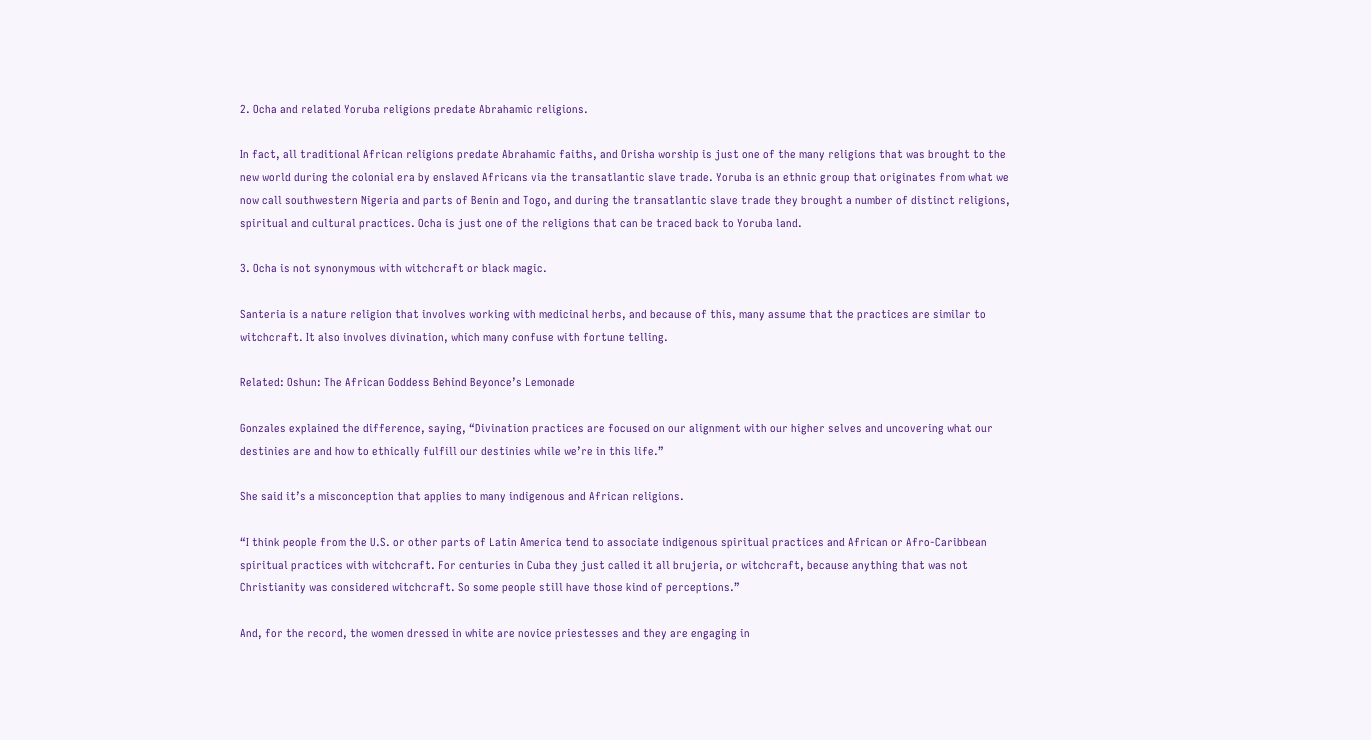2. Ocha and related Yoruba religions predate Abrahamic religions.

In fact, all traditional African religions predate Abrahamic faiths, and Orisha worship is just one of the many religions that was brought to the new world during the colonial era by enslaved Africans via the transatlantic slave trade. Yoruba is an ethnic group that originates from what we now call southwestern Nigeria and parts of Benin and Togo, and during the transatlantic slave trade they brought a number of distinct religions, spiritual and cultural practices. Ocha is just one of the religions that can be traced back to Yoruba land.

3. Ocha is not synonymous with witchcraft or black magic.

Santeria is a nature religion that involves working with medicinal herbs, and because of this, many assume that the practices are similar to witchcraft. It also involves divination, which many confuse with fortune telling.

Related: Oshun: The African Goddess Behind Beyonce’s Lemonade

Gonzales explained the difference, saying, “Divination practices are focused on our alignment with our higher selves and uncovering what our destinies are and how to ethically fulfill our destinies while we’re in this life.”

She said it’s a misconception that applies to many indigenous and African religions.

“I think people from the U.S. or other parts of Latin America tend to associate indigenous spiritual practices and African or Afro-Caribbean spiritual practices with witchcraft. For centuries in Cuba they just called it all brujeria, or witchcraft, because anything that was not Christianity was considered witchcraft. So some people still have those kind of perceptions.”

And, for the record, the women dressed in white are novice priestesses and they are engaging in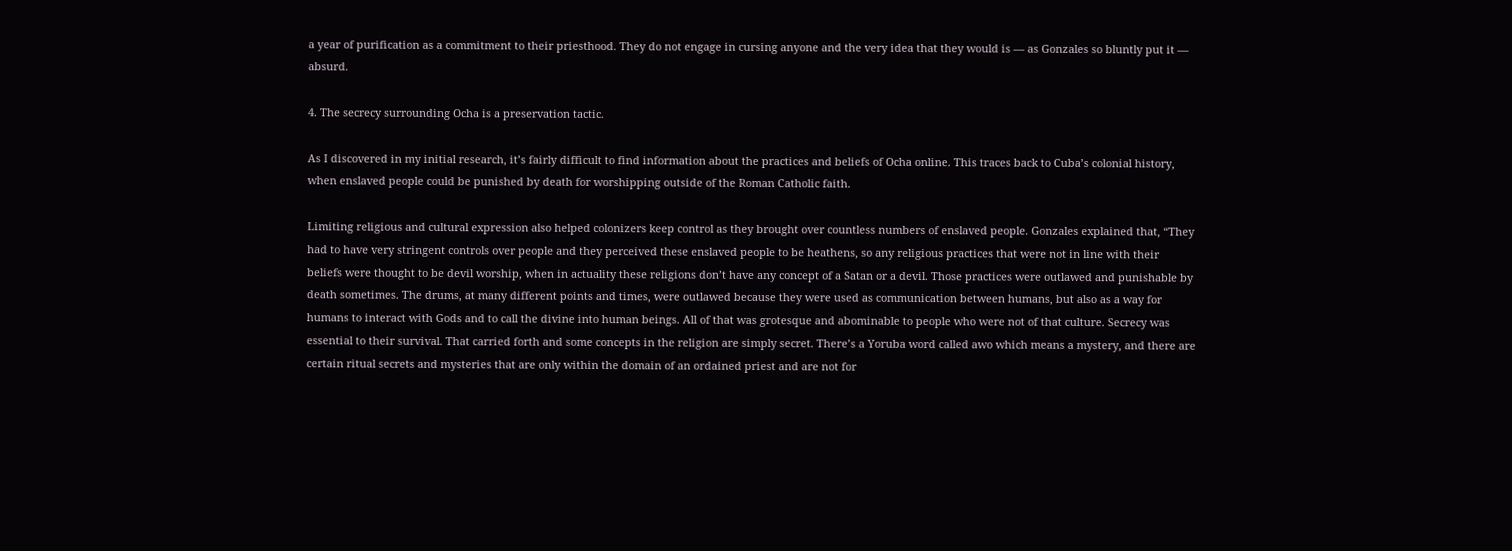a year of purification as a commitment to their priesthood. They do not engage in cursing anyone and the very idea that they would is — as Gonzales so bluntly put it — absurd.

4. The secrecy surrounding Ocha is a preservation tactic.

As I discovered in my initial research, it’s fairly difficult to find information about the practices and beliefs of Ocha online. This traces back to Cuba’s colonial history, when enslaved people could be punished by death for worshipping outside of the Roman Catholic faith.

Limiting religious and cultural expression also helped colonizers keep control as they brought over countless numbers of enslaved people. Gonzales explained that, “They had to have very stringent controls over people and they perceived these enslaved people to be heathens, so any religious practices that were not in line with their beliefs were thought to be devil worship, when in actuality these religions don’t have any concept of a Satan or a devil. Those practices were outlawed and punishable by death sometimes. The drums, at many different points and times, were outlawed because they were used as communication between humans, but also as a way for humans to interact with Gods and to call the divine into human beings. All of that was grotesque and abominable to people who were not of that culture. Secrecy was essential to their survival. That carried forth and some concepts in the religion are simply secret. There’s a Yoruba word called awo which means a mystery, and there are certain ritual secrets and mysteries that are only within the domain of an ordained priest and are not for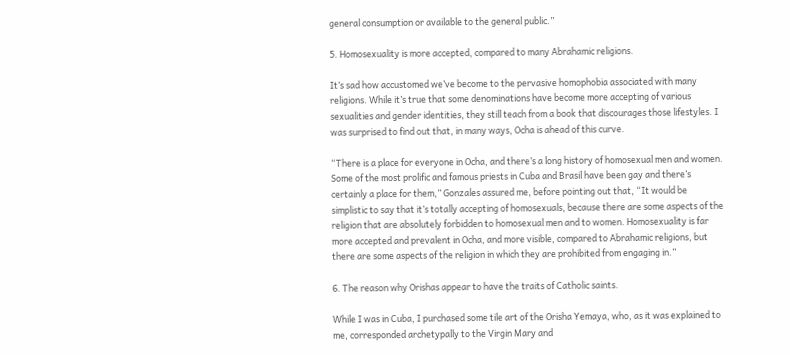general consumption or available to the general public.”

5. Homosexuality is more accepted, compared to many Abrahamic religions.

It’s sad how accustomed we’ve become to the pervasive homophobia associated with many religions. While it’s true that some denominations have become more accepting of various sexualities and gender identities, they still teach from a book that discourages those lifestyles. I was surprised to find out that, in many ways, Ocha is ahead of this curve.

“There is a place for everyone in Ocha, and there’s a long history of homosexual men and women. Some of the most prolific and famous priests in Cuba and Brasil have been gay and there’s certainly a place for them,” Gonzales assured me, before pointing out that, “It would be simplistic to say that it’s totally accepting of homosexuals, because there are some aspects of the religion that are absolutely forbidden to homosexual men and to women. Homosexuality is far more accepted and prevalent in Ocha, and more visible, compared to Abrahamic religions, but there are some aspects of the religion in which they are prohibited from engaging in.”

6. The reason why Orishas appear to have the traits of Catholic saints.

While I was in Cuba, I purchased some tile art of the Orisha Yemaya, who, as it was explained to me, corresponded archetypally to the Virgin Mary and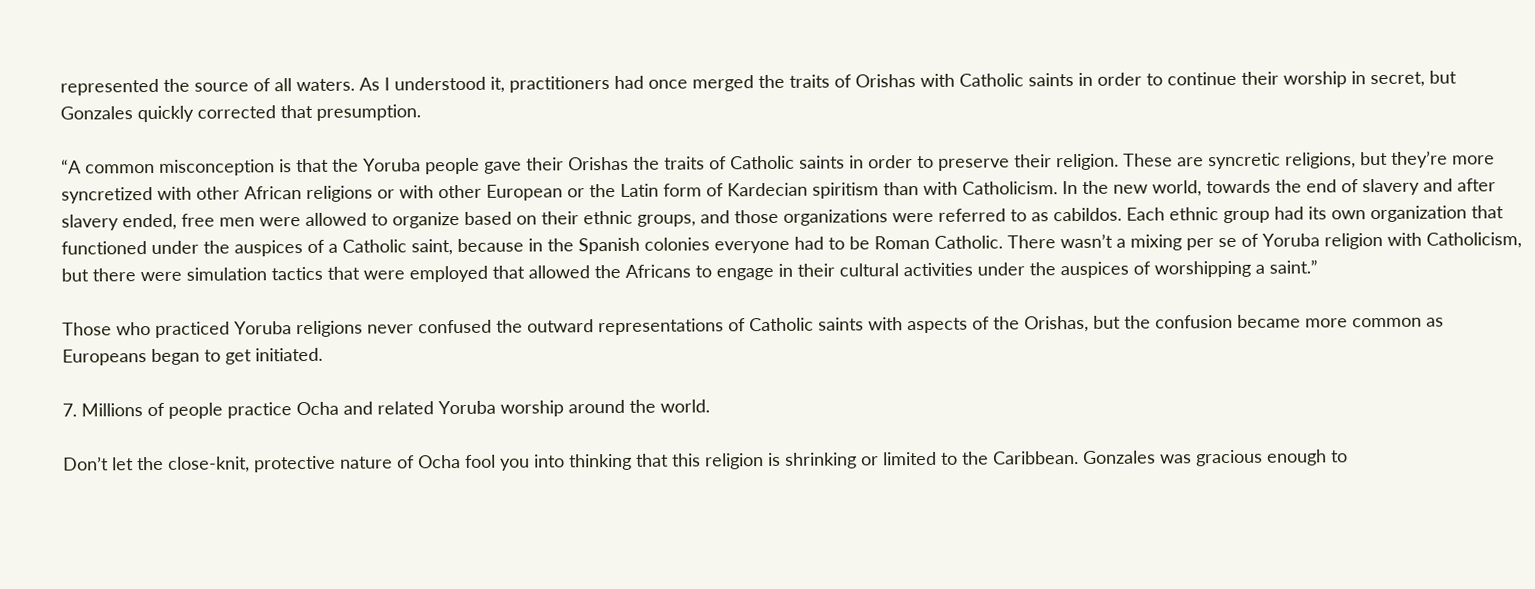represented the source of all waters. As I understood it, practitioners had once merged the traits of Orishas with Catholic saints in order to continue their worship in secret, but Gonzales quickly corrected that presumption.

“A common misconception is that the Yoruba people gave their Orishas the traits of Catholic saints in order to preserve their religion. These are syncretic religions, but they’re more syncretized with other African religions or with other European or the Latin form of Kardecian spiritism than with Catholicism. In the new world, towards the end of slavery and after slavery ended, free men were allowed to organize based on their ethnic groups, and those organizations were referred to as cabildos. Each ethnic group had its own organization that functioned under the auspices of a Catholic saint, because in the Spanish colonies everyone had to be Roman Catholic. There wasn’t a mixing per se of Yoruba religion with Catholicism, but there were simulation tactics that were employed that allowed the Africans to engage in their cultural activities under the auspices of worshipping a saint.”

Those who practiced Yoruba religions never confused the outward representations of Catholic saints with aspects of the Orishas, but the confusion became more common as Europeans began to get initiated.

7. Millions of people practice Ocha and related Yoruba worship around the world.

Don’t let the close-knit, protective nature of Ocha fool you into thinking that this religion is shrinking or limited to the Caribbean. Gonzales was gracious enough to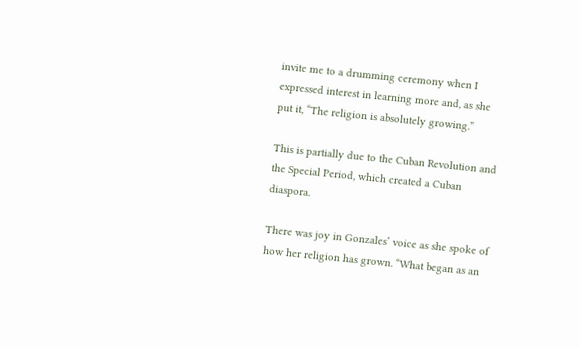invite me to a drumming ceremony when I expressed interest in learning more and, as she put it, “The religion is absolutely growing.”

This is partially due to the Cuban Revolution and the Special Period, which created a Cuban diaspora.

There was joy in Gonzales’ voice as she spoke of how her religion has grown. “What began as an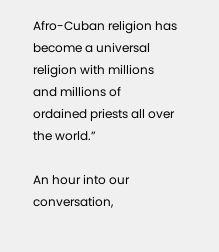Afro-Cuban religion has become a universal religion with millions and millions of ordained priests all over the world.”

An hour into our conversation,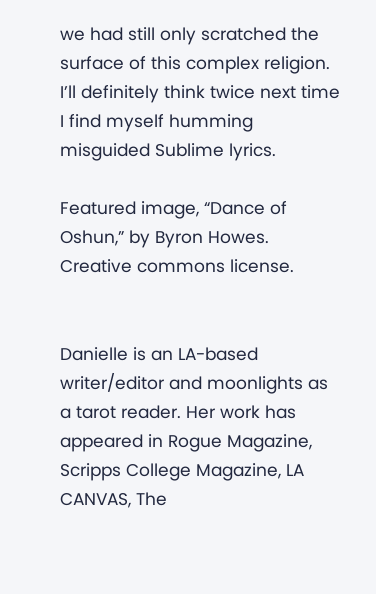we had still only scratched the surface of this complex religion. I’ll definitely think twice next time I find myself humming misguided Sublime lyrics.

Featured image, “Dance of Oshun,” by Byron Howes. Creative commons license.


Danielle is an LA-based writer/editor and moonlights as a tarot reader. Her work has appeared in Rogue Magazine, Scripps College Magazine, LA CANVAS, The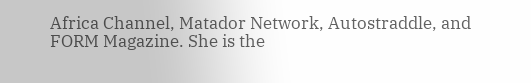Africa Channel, Matador Network, Autostraddle, and FORM Magazine. She is the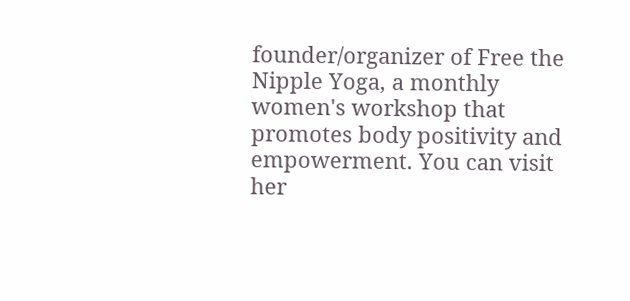founder/organizer of Free the Nipple Yoga, a monthly women's workshop that promotes body positivity and empowerment. You can visit her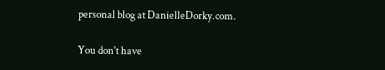personal blog at DanielleDorky.com.

You don't have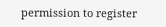permission to register